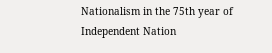Nationalism in the 75th year of Independent Nation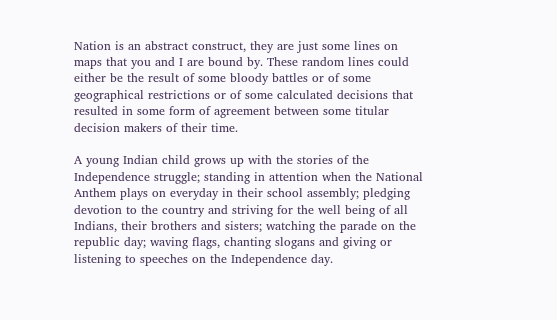Nation is an abstract construct, they are just some lines on maps that you and I are bound by. These random lines could either be the result of some bloody battles or of some geographical restrictions or of some calculated decisions that resulted in some form of agreement between some titular decision makers of their time.

A young Indian child grows up with the stories of the Independence struggle; standing in attention when the National Anthem plays on everyday in their school assembly; pledging devotion to the country and striving for the well being of all Indians, their brothers and sisters; watching the parade on the republic day; waving flags, chanting slogans and giving or listening to speeches on the Independence day.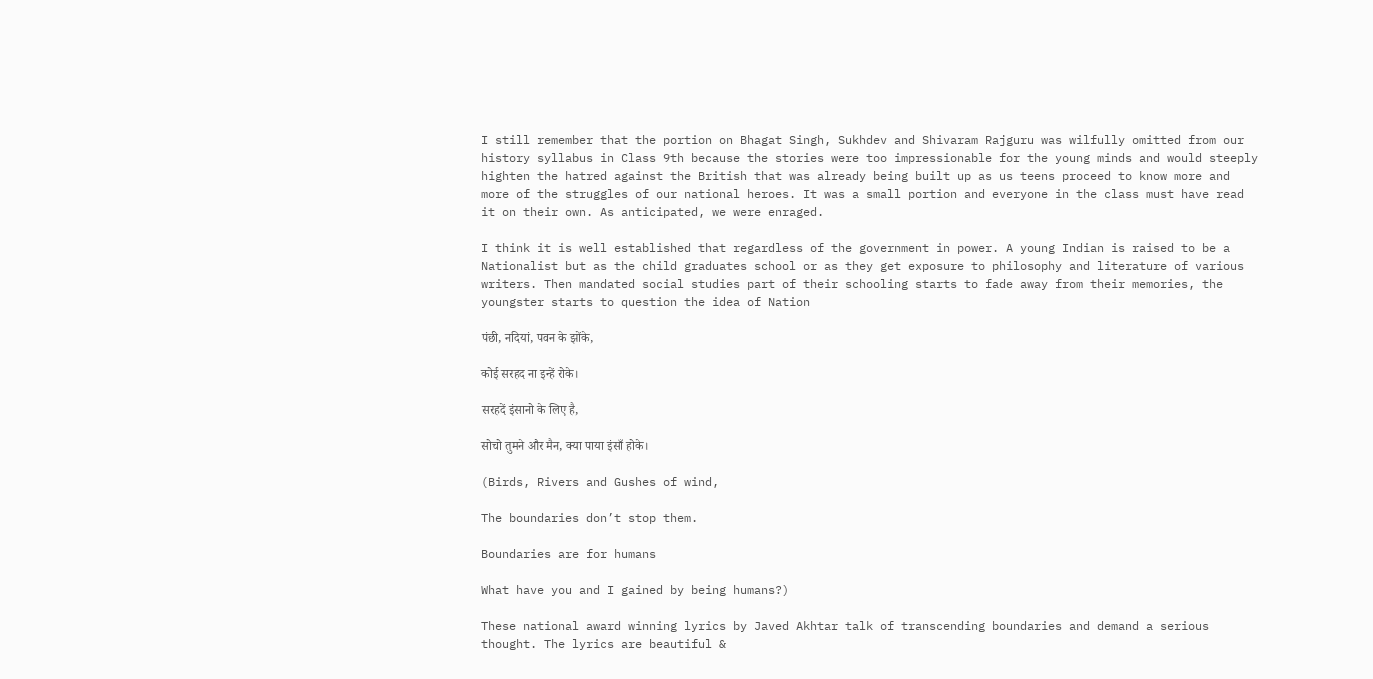I still remember that the portion on Bhagat Singh, Sukhdev and Shivaram Rajguru was wilfully omitted from our history syllabus in Class 9th because the stories were too impressionable for the young minds and would steeply highten the hatred against the British that was already being built up as us teens proceed to know more and more of the struggles of our national heroes. It was a small portion and everyone in the class must have read it on their own. As anticipated, we were enraged.

I think it is well established that regardless of the government in power. A young Indian is raised to be a Nationalist but as the child graduates school or as they get exposure to philosophy and literature of various writers. Then mandated social studies part of their schooling starts to fade away from their memories, the youngster starts to question the idea of Nation

पंछी, नदियां, पवन के झोंके,

कोई सरहद ना इन्हें रोके।

सरहदें इंसानो के लिए है,

सोचो तुमने और मैन, क्या पाया इंसाँ होके।

(Birds, Rivers and Gushes of wind,

The boundaries don’t stop them.

Boundaries are for humans

What have you and I gained by being humans?)

These national award winning lyrics by Javed Akhtar talk of transcending boundaries and demand a serious thought. The lyrics are beautiful &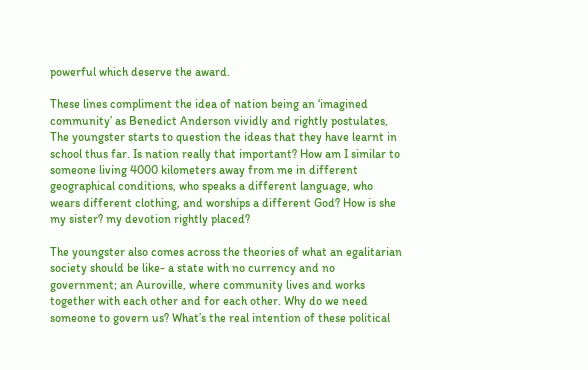powerful which deserve the award.

These lines compliment the idea of nation being an ‘imagined community’ as Benedict Anderson vividly and rightly postulates, The youngster starts to question the ideas that they have learnt in school thus far. Is nation really that important? How am I similar to someone living 4000 kilometers away from me in different geographical conditions, who speaks a different language, who wears different clothing, and worships a different God? How is she my sister? my devotion rightly placed?

The youngster also comes across the theories of what an egalitarian society should be like- a state with no currency and no government; an Auroville, where community lives and works together with each other and for each other. Why do we need someone to govern us? What’s the real intention of these political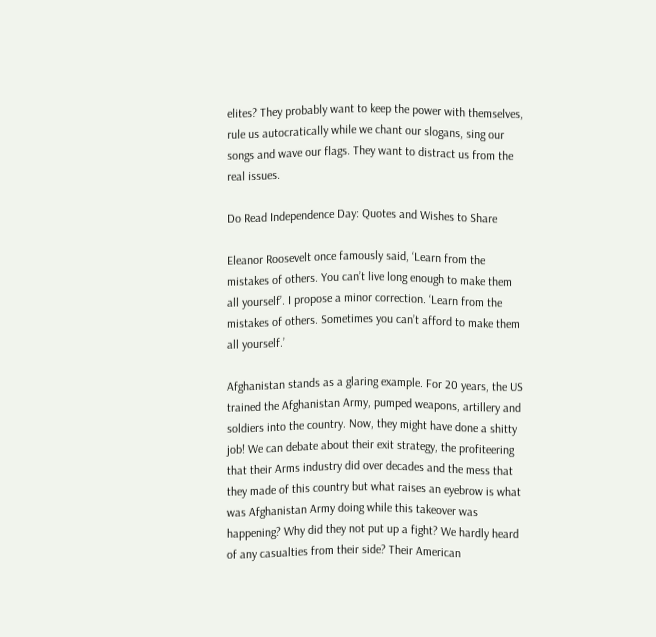elites? They probably want to keep the power with themselves, rule us autocratically while we chant our slogans, sing our songs and wave our flags. They want to distract us from the real issues.

Do Read Independence Day: Quotes and Wishes to Share

Eleanor Roosevelt once famously said, ‘Learn from the mistakes of others. You can’t live long enough to make them all yourself’. I propose a minor correction. ‘Learn from the mistakes of others. Sometimes you can’t afford to make them all yourself.’

Afghanistan stands as a glaring example. For 20 years, the US trained the Afghanistan Army, pumped weapons, artillery and soldiers into the country. Now, they might have done a shitty job! We can debate about their exit strategy, the profiteering that their Arms industry did over decades and the mess that they made of this country but what raises an eyebrow is what was Afghanistan Army doing while this takeover was happening? Why did they not put up a fight? We hardly heard of any casualties from their side? Their American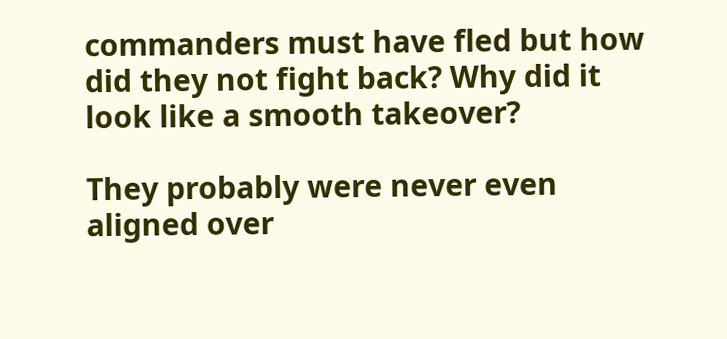commanders must have fled but how did they not fight back? Why did it look like a smooth takeover?

They probably were never even aligned over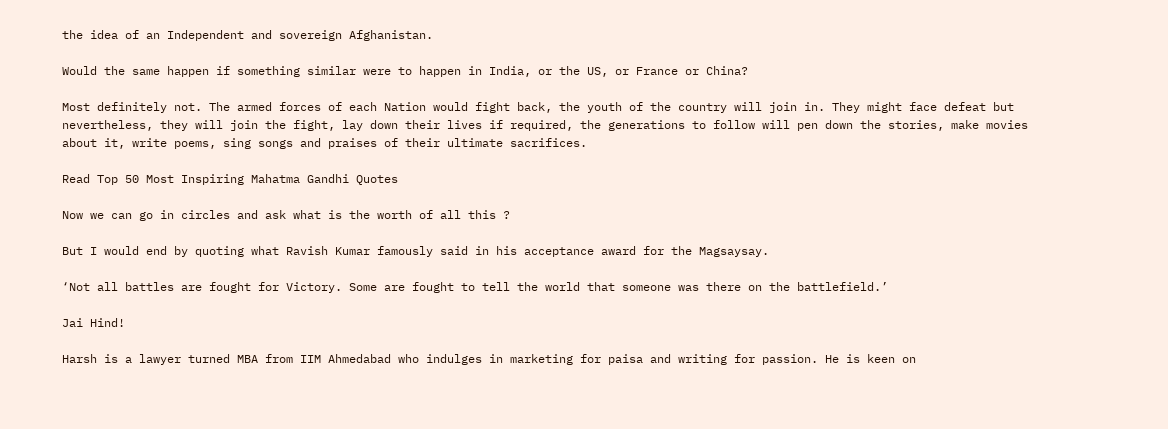the idea of an Independent and sovereign Afghanistan.

Would the same happen if something similar were to happen in India, or the US, or France or China?

Most definitely not. The armed forces of each Nation would fight back, the youth of the country will join in. They might face defeat but nevertheless, they will join the fight, lay down their lives if required, the generations to follow will pen down the stories, make movies about it, write poems, sing songs and praises of their ultimate sacrifices.

Read Top 50 Most Inspiring Mahatma Gandhi Quotes

Now we can go in circles and ask what is the worth of all this ?

But I would end by quoting what Ravish Kumar famously said in his acceptance award for the Magsaysay.

‘Not all battles are fought for Victory. Some are fought to tell the world that someone was there on the battlefield.’

Jai Hind!

Harsh is a lawyer turned MBA from IIM Ahmedabad who indulges in marketing for paisa and writing for passion. He is keen on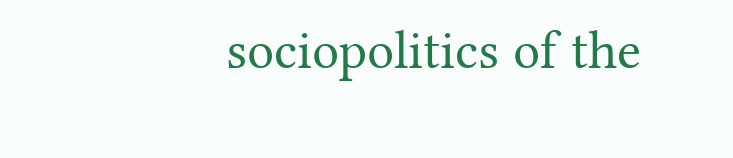sociopolitics of the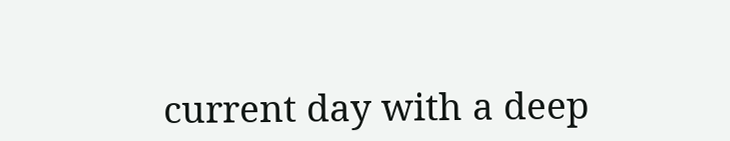current day with a deep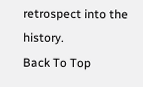retrospect into the history.
Back To Top